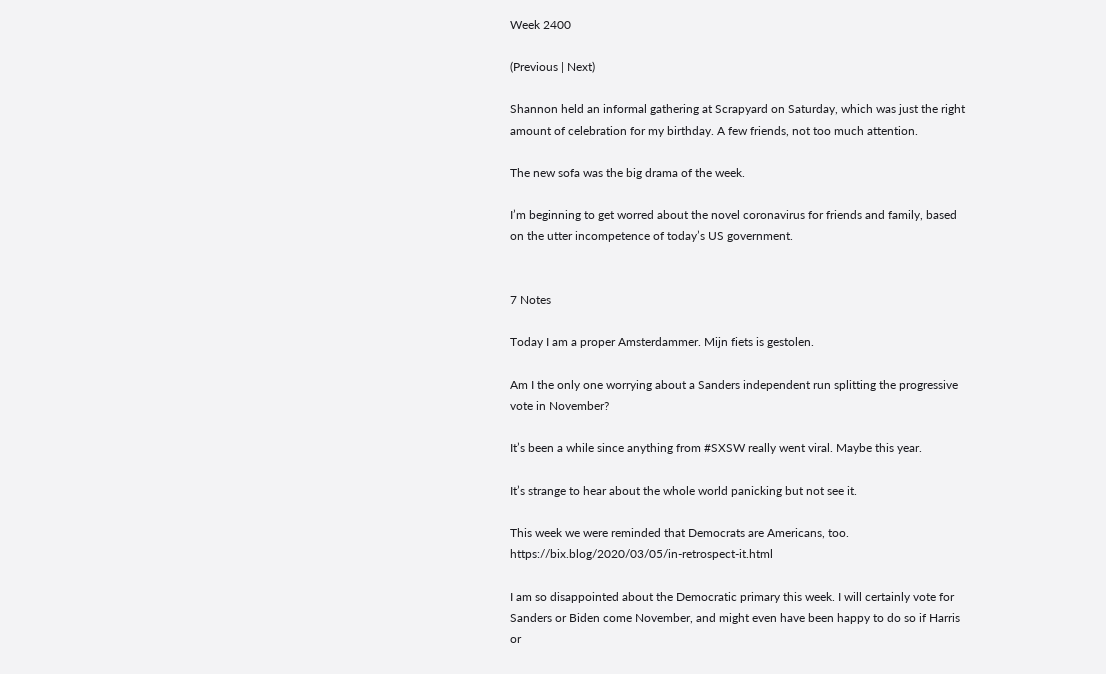Week 2400

(Previous | Next)

Shannon held an informal gathering at Scrapyard on Saturday, which was just the right amount of celebration for my birthday. A few friends, not too much attention.

The new sofa was the big drama of the week.

I’m beginning to get worred about the novel coronavirus for friends and family, based on the utter incompetence of today’s US government.


7 Notes

Today I am a proper Amsterdammer. Mijn fiets is gestolen.

Am I the only one worrying about a Sanders independent run splitting the progressive vote in November?

It’s been a while since anything from #SXSW really went viral. Maybe this year.

It’s strange to hear about the whole world panicking but not see it.

This week we were reminded that Democrats are Americans, too. https://bix.blog/2020/03/05/in-retrospect-it.html

I am so disappointed about the Democratic primary this week. I will certainly vote for Sanders or Biden come November, and might even have been happy to do so if Harris or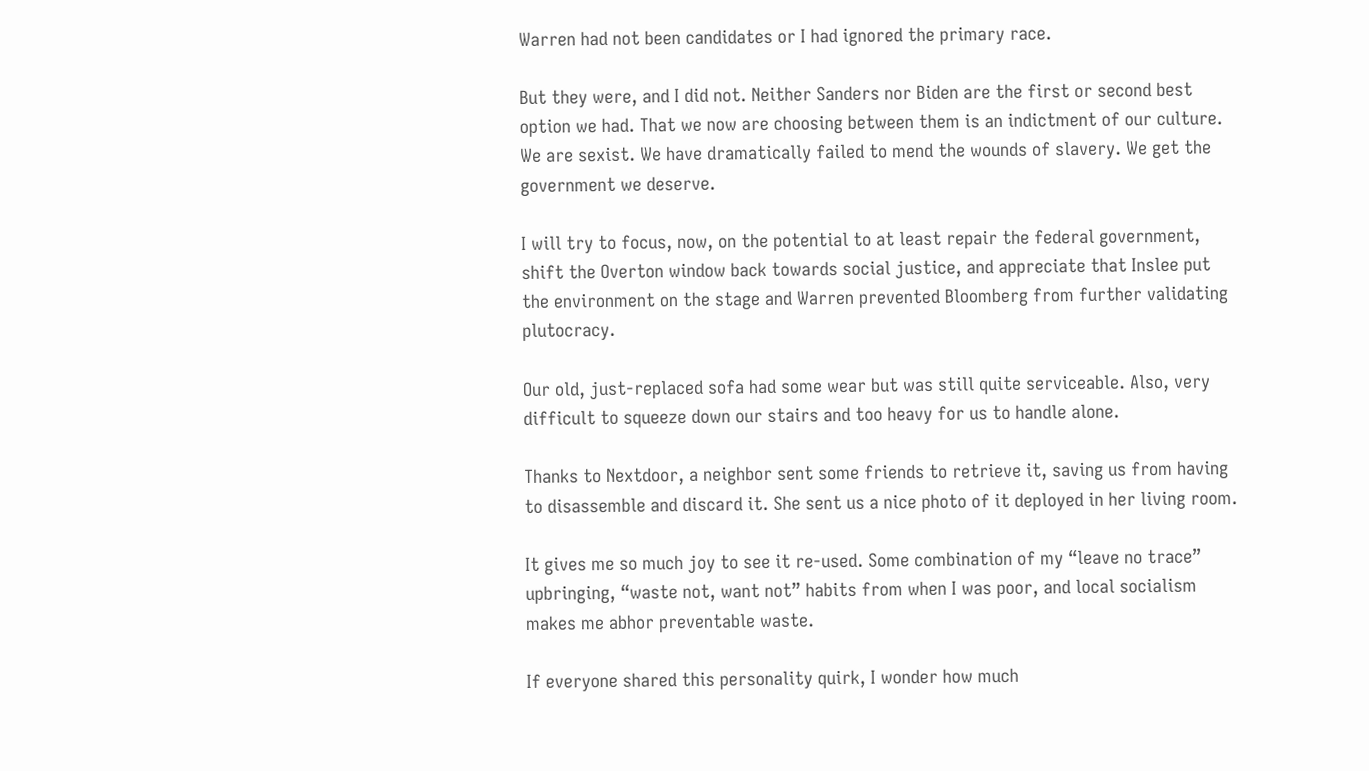Warren had not been candidates or I had ignored the primary race.

But they were, and I did not. Neither Sanders nor Biden are the first or second best option we had. That we now are choosing between them is an indictment of our culture. We are sexist. We have dramatically failed to mend the wounds of slavery. We get the government we deserve.

I will try to focus, now, on the potential to at least repair the federal government, shift the Overton window back towards social justice, and appreciate that Inslee put the environment on the stage and Warren prevented Bloomberg from further validating plutocracy.

Our old, just-replaced sofa had some wear but was still quite serviceable. Also, very difficult to squeeze down our stairs and too heavy for us to handle alone.

Thanks to Nextdoor, a neighbor sent some friends to retrieve it, saving us from having to disassemble and discard it. She sent us a nice photo of it deployed in her living room.

It gives me so much joy to see it re-used. Some combination of my “leave no trace” upbringing, “waste not, want not” habits from when I was poor, and local socialism makes me abhor preventable waste.

If everyone shared this personality quirk, I wonder how much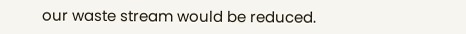our waste stream would be reduced.